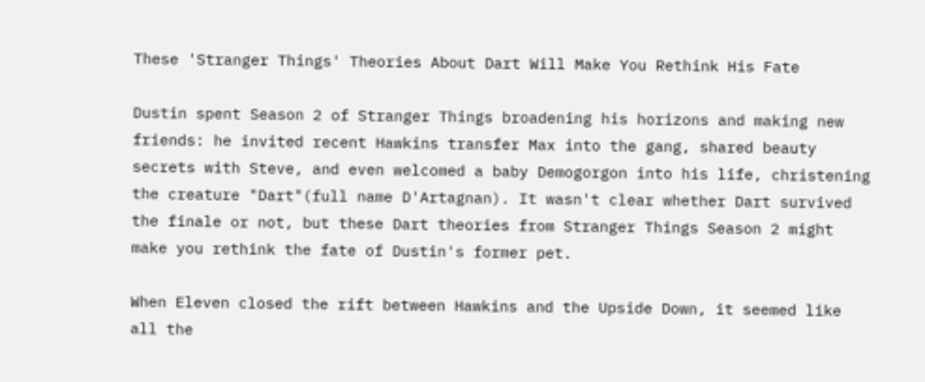These 'Stranger Things' Theories About Dart Will Make You Rethink His Fate

Dustin spent Season 2 of Stranger Things broadening his horizons and making new friends: he invited recent Hawkins transfer Max into the gang, shared beauty secrets with Steve, and even welcomed a baby Demogorgon into his life, christening the creature "Dart"(full name D'Artagnan). It wasn't clear whether Dart survived the finale or not, but these Dart theories from Stranger Things Season 2 might make you rethink the fate of Dustin's former pet.

When Eleven closed the rift between Hawkins and the Upside Down, it seemed like all the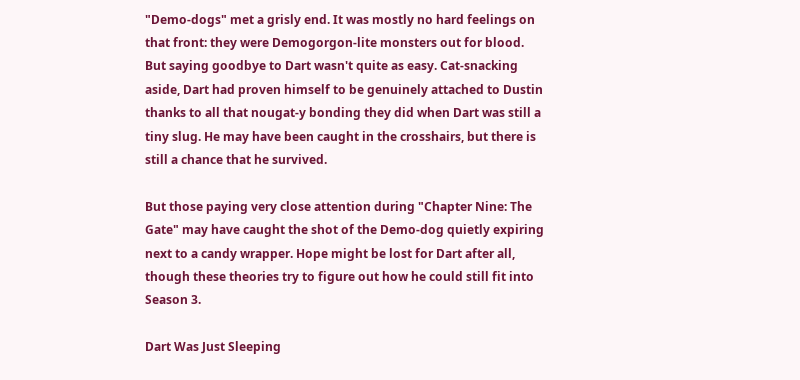"Demo-dogs" met a grisly end. It was mostly no hard feelings on that front: they were Demogorgon-lite monsters out for blood. But saying goodbye to Dart wasn't quite as easy. Cat-snacking aside, Dart had proven himself to be genuinely attached to Dustin thanks to all that nougat-y bonding they did when Dart was still a tiny slug. He may have been caught in the crosshairs, but there is still a chance that he survived.

But those paying very close attention during "Chapter Nine: The Gate" may have caught the shot of the Demo-dog quietly expiring next to a candy wrapper. Hope might be lost for Dart after all, though these theories try to figure out how he could still fit into Season 3.

Dart Was Just Sleeping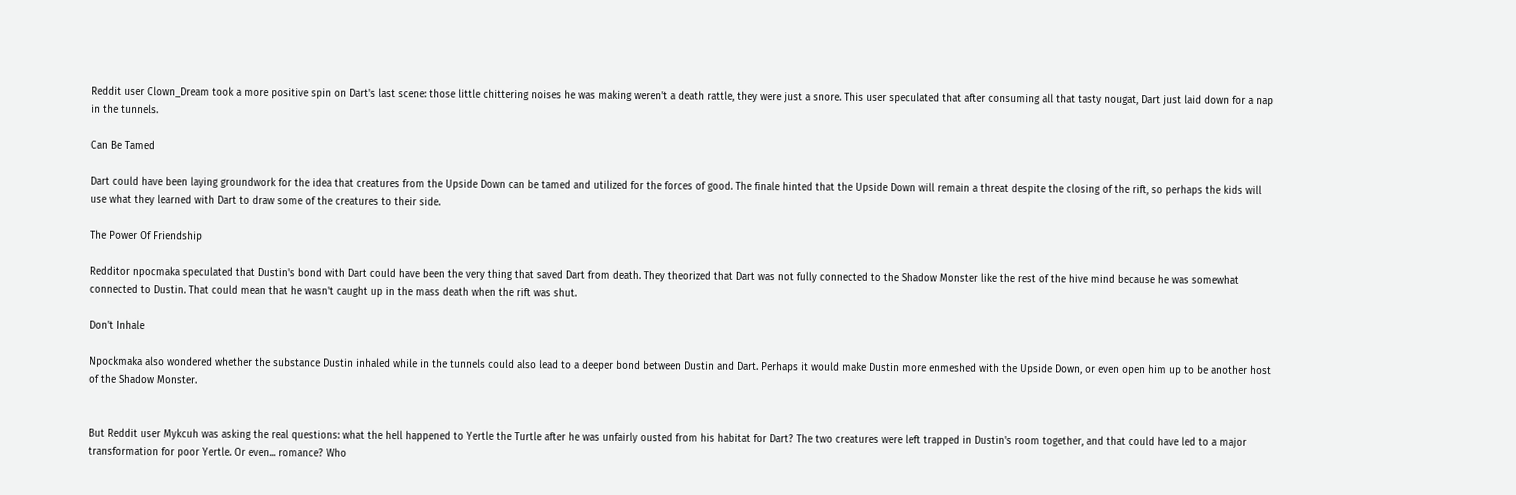Reddit user Clown_Dream took a more positive spin on Dart's last scene: those little chittering noises he was making weren't a death rattle, they were just a snore. This user speculated that after consuming all that tasty nougat, Dart just laid down for a nap in the tunnels.

Can Be Tamed

Dart could have been laying groundwork for the idea that creatures from the Upside Down can be tamed and utilized for the forces of good. The finale hinted that the Upside Down will remain a threat despite the closing of the rift, so perhaps the kids will use what they learned with Dart to draw some of the creatures to their side.

The Power Of Friendship

Redditor npocmaka speculated that Dustin's bond with Dart could have been the very thing that saved Dart from death. They theorized that Dart was not fully connected to the Shadow Monster like the rest of the hive mind because he was somewhat connected to Dustin. That could mean that he wasn't caught up in the mass death when the rift was shut.

Don't Inhale

Npockmaka also wondered whether the substance Dustin inhaled while in the tunnels could also lead to a deeper bond between Dustin and Dart. Perhaps it would make Dustin more enmeshed with the Upside Down, or even open him up to be another host of the Shadow Monster.


But Reddit user Mykcuh was asking the real questions: what the hell happened to Yertle the Turtle after he was unfairly ousted from his habitat for Dart? The two creatures were left trapped in Dustin's room together, and that could have led to a major transformation for poor Yertle. Or even... romance? Who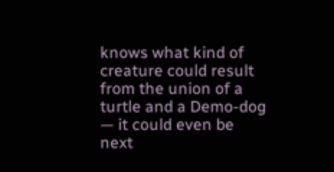knows what kind of creature could result from the union of a turtle and a Demo-dog — it could even be next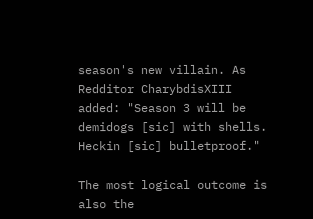season's new villain. As Redditor CharybdisXIII added: "Season 3 will be demidogs [sic] with shells. Heckin [sic] bulletproof."

The most logical outcome is also the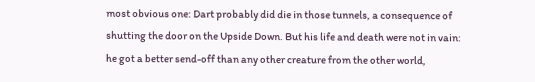most obvious one: Dart probably did die in those tunnels, a consequence of shutting the door on the Upside Down. But his life and death were not in vain: he got a better send-off than any other creature from the other world,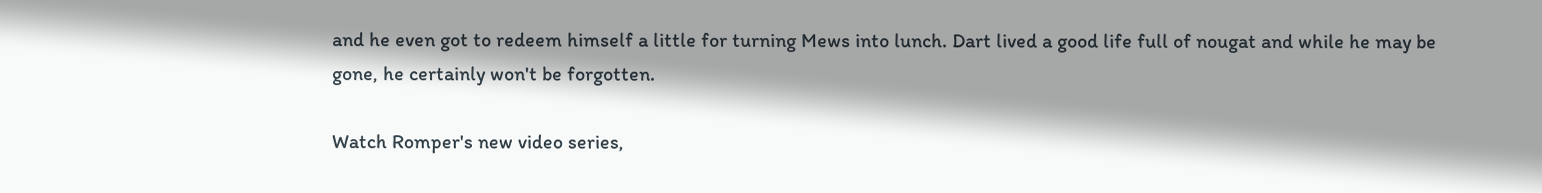and he even got to redeem himself a little for turning Mews into lunch. Dart lived a good life full of nougat and while he may be gone, he certainly won't be forgotten.

Watch Romper's new video series,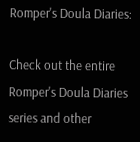Romper's Doula Diaries:

Check out the entire Romper's Doula Diaries series and other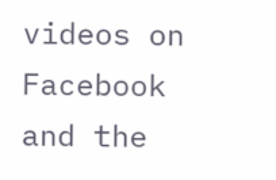videos on Facebook and the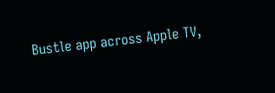Bustle app across Apple TV,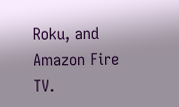Roku, and Amazon Fire TV.